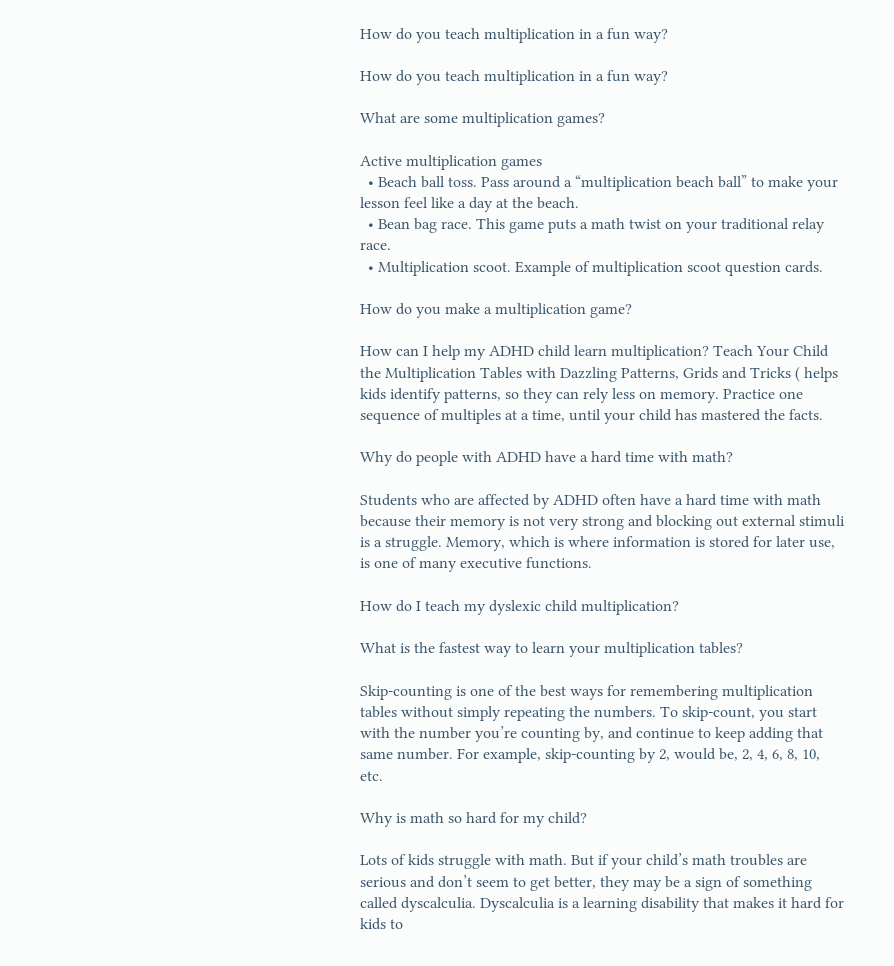How do you teach multiplication in a fun way?

How do you teach multiplication in a fun way?

What are some multiplication games?

Active multiplication games
  • Beach ball toss. Pass around a “multiplication beach ball” to make your lesson feel like a day at the beach.
  • Bean bag race. This game puts a math twist on your traditional relay race.
  • Multiplication scoot. Example of multiplication scoot question cards.

How do you make a multiplication game?

How can I help my ADHD child learn multiplication? Teach Your Child the Multiplication Tables with Dazzling Patterns, Grids and Tricks ( helps kids identify patterns, so they can rely less on memory. Practice one sequence of multiples at a time, until your child has mastered the facts.

Why do people with ADHD have a hard time with math?

Students who are affected by ADHD often have a hard time with math because their memory is not very strong and blocking out external stimuli is a struggle. Memory, which is where information is stored for later use, is one of many executive functions.

How do I teach my dyslexic child multiplication?

What is the fastest way to learn your multiplication tables?

Skip-counting is one of the best ways for remembering multiplication tables without simply repeating the numbers. To skip-count, you start with the number you’re counting by, and continue to keep adding that same number. For example, skip-counting by 2, would be, 2, 4, 6, 8, 10, etc.

Why is math so hard for my child?

Lots of kids struggle with math. But if your child’s math troubles are serious and don’t seem to get better, they may be a sign of something called dyscalculia. Dyscalculia is a learning disability that makes it hard for kids to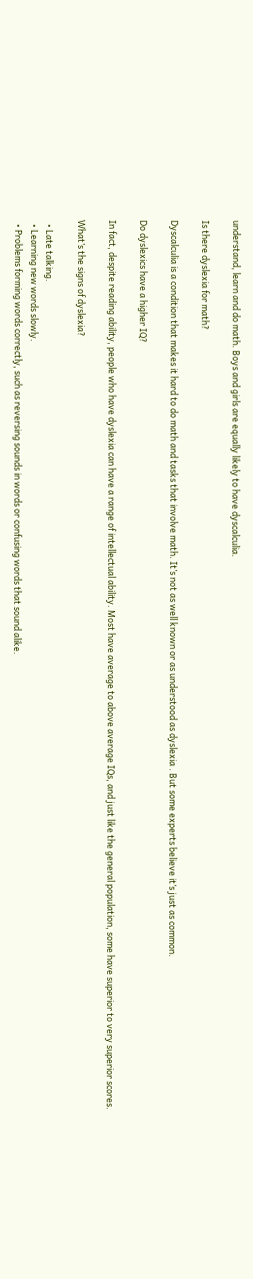understand, learn and do math. Boys and girls are equally likely to have dyscalculia.

Is there dyslexia for math?

Dyscalculia is a condition that makes it hard to do math and tasks that involve math. It’s not as well known or as understood as dyslexia . But some experts believe it’s just as common.

Do dyslexics have a higher IQ?

In fact, despite reading ability, people who have dyslexia can have a range of intellectual ability. Most have average to above average IQs, and just like the general population, some have superior to very superior scores.

What’s the signs of dyslexia?

  • Late talking.
  • Learning new words slowly.
  • Problems forming words correctly, such as reversing sounds in words or confusing words that sound alike.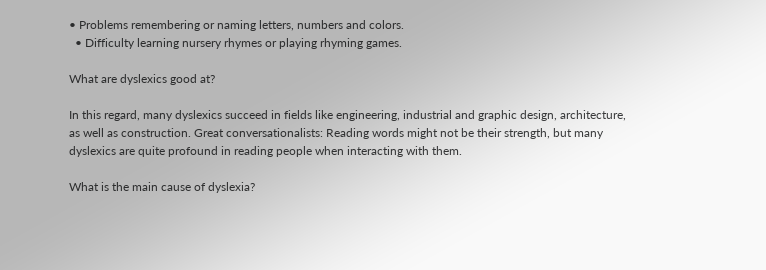• Problems remembering or naming letters, numbers and colors.
  • Difficulty learning nursery rhymes or playing rhyming games.

What are dyslexics good at?

In this regard, many dyslexics succeed in fields like engineering, industrial and graphic design, architecture, as well as construction. Great conversationalists: Reading words might not be their strength, but many dyslexics are quite profound in reading people when interacting with them.

What is the main cause of dyslexia?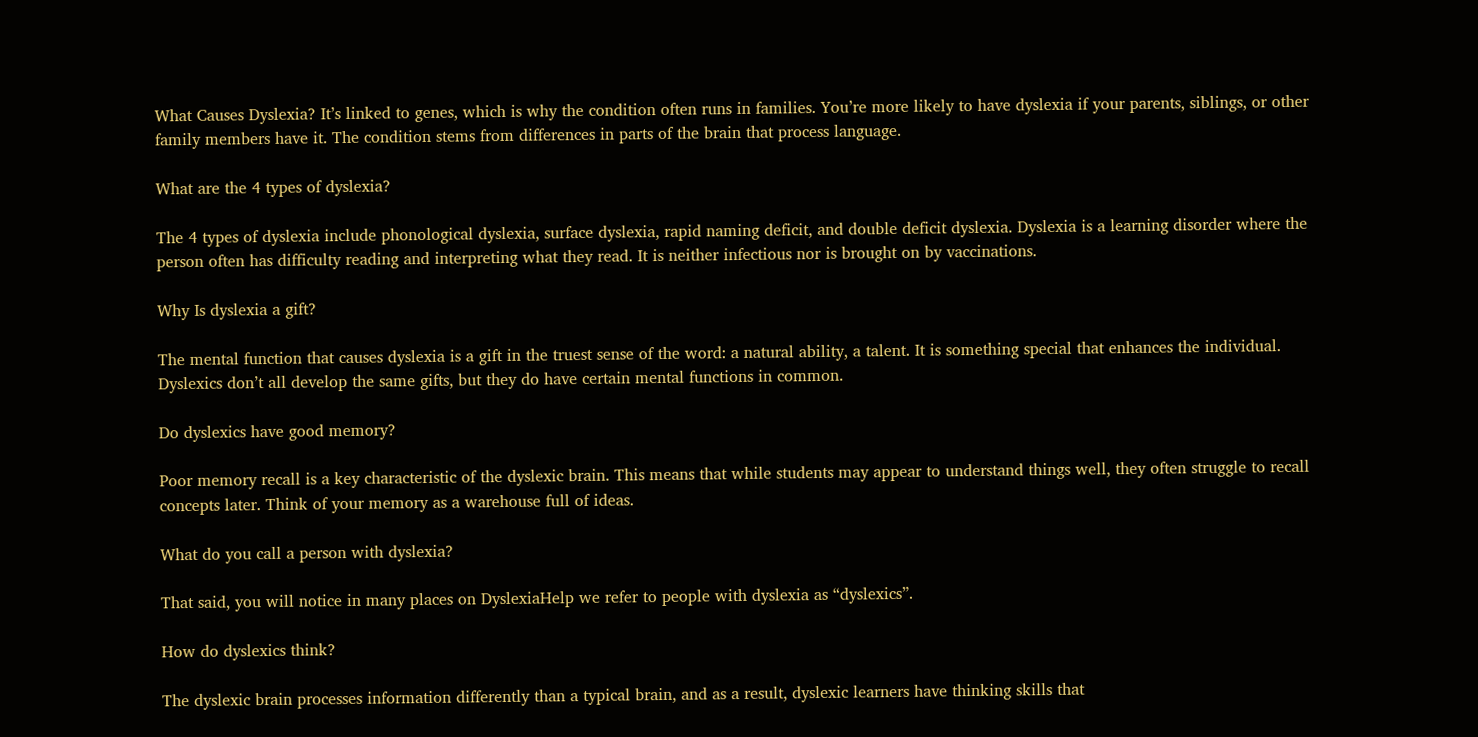What Causes Dyslexia? It’s linked to genes, which is why the condition often runs in families. You’re more likely to have dyslexia if your parents, siblings, or other family members have it. The condition stems from differences in parts of the brain that process language.

What are the 4 types of dyslexia?

The 4 types of dyslexia include phonological dyslexia, surface dyslexia, rapid naming deficit, and double deficit dyslexia. Dyslexia is a learning disorder where the person often has difficulty reading and interpreting what they read. It is neither infectious nor is brought on by vaccinations.

Why Is dyslexia a gift?

The mental function that causes dyslexia is a gift in the truest sense of the word: a natural ability, a talent. It is something special that enhances the individual. Dyslexics don’t all develop the same gifts, but they do have certain mental functions in common.

Do dyslexics have good memory?

Poor memory recall is a key characteristic of the dyslexic brain. This means that while students may appear to understand things well, they often struggle to recall concepts later. Think of your memory as a warehouse full of ideas.

What do you call a person with dyslexia?

That said, you will notice in many places on DyslexiaHelp we refer to people with dyslexia as “dyslexics”.

How do dyslexics think?

The dyslexic brain processes information differently than a typical brain, and as a result, dyslexic learners have thinking skills that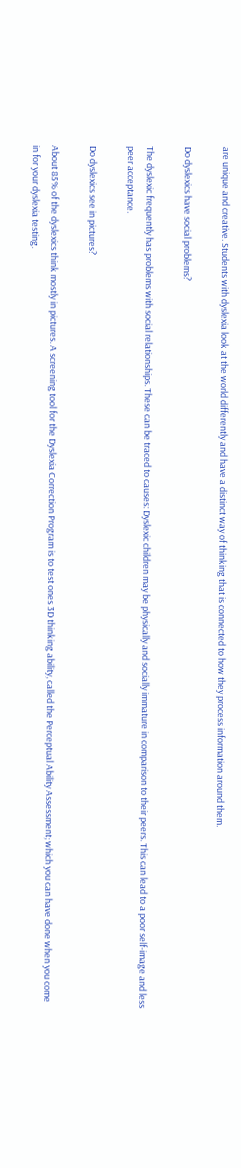are unique and creative. Students with dyslexia look at the world differently and have a distinct way of thinking that is connected to how they process information around them.

Do dyslexics have social problems?

The dyslexic frequently has problems with social relationships. These can be traced to causes: Dyslexic children may be physically and socially immature in comparison to their peers. This can lead to a poor self-image and less peer acceptance.

Do dyslexics see in pictures?

About 85% of the dyslexics think mostly in pictures. A screening tool for the Dyslexia Correction Program is to test ones 3D thinking ability, called the Perceptual Ability Assessment; which you can have done when you come in for your dyslexia testing.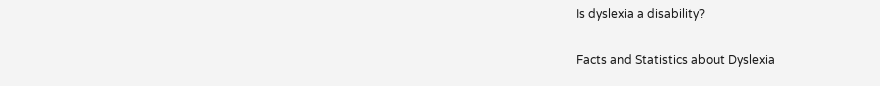Is dyslexia a disability?

Facts and Statistics about Dyslexia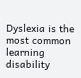Dyslexia is the most common learning disability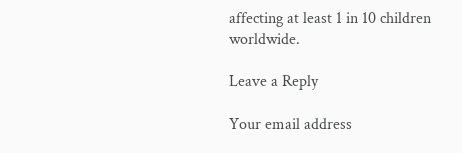affecting at least 1 in 10 children worldwide.

Leave a Reply

Your email address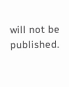will not be published.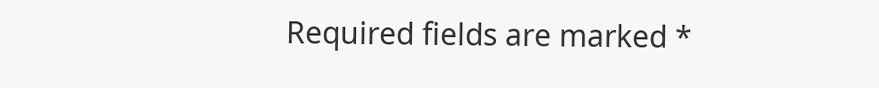Required fields are marked *